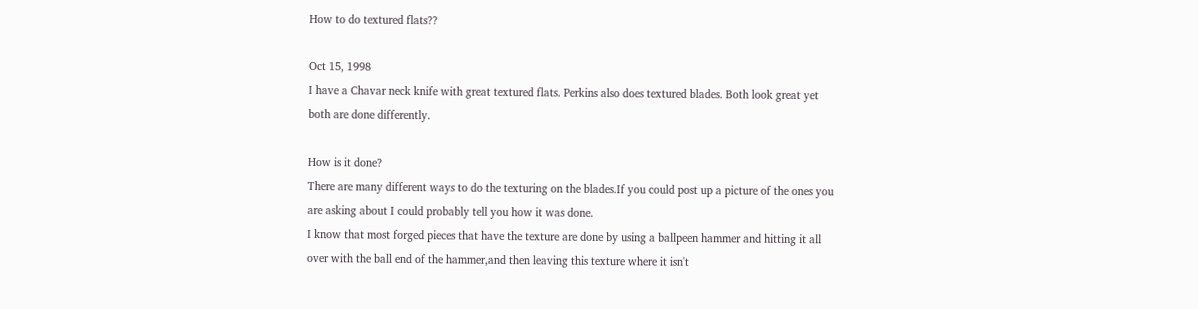How to do textured flats??

Oct 15, 1998
I have a Chavar neck knife with great textured flats. Perkins also does textured blades. Both look great yet both are done differently.

How is it done?
There are many different ways to do the texturing on the blades.If you could post up a picture of the ones you are asking about I could probably tell you how it was done.
I know that most forged pieces that have the texture are done by using a ballpeen hammer and hitting it all over with the ball end of the hammer,and then leaving this texture where it isn't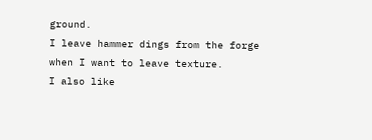ground.
I leave hammer dings from the forge when I want to leave texture.
I also like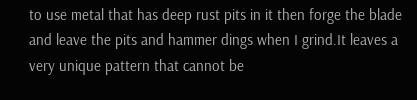to use metal that has deep rust pits in it then forge the blade and leave the pits and hammer dings when I grind.It leaves a very unique pattern that cannot be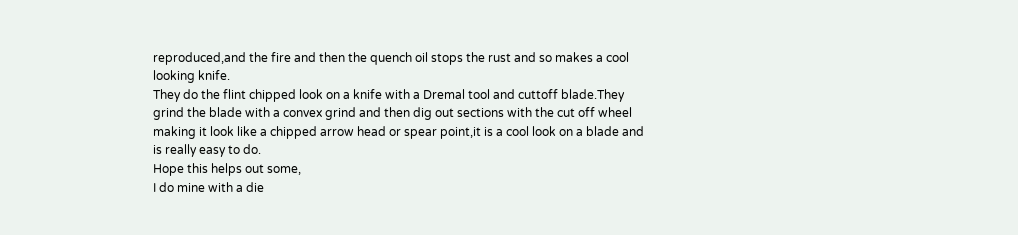reproduced,and the fire and then the quench oil stops the rust and so makes a cool looking knife.
They do the flint chipped look on a knife with a Dremal tool and cuttoff blade.They grind the blade with a convex grind and then dig out sections with the cut off wheel making it look like a chipped arrow head or spear point,it is a cool look on a blade and is really easy to do.
Hope this helps out some,
I do mine with a die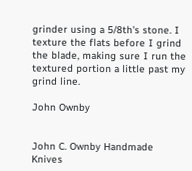grinder using a 5/8th's stone. I texture the flats before I grind the blade, making sure I run the textured portion a little past my grind line.

John Ownby


John C. Ownby Handmade Knives